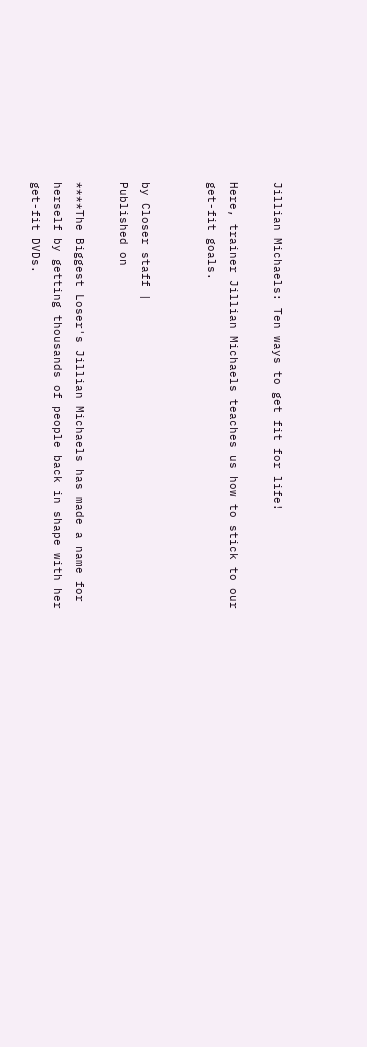Jillian Michaels: Ten ways to get fit for life!

Here, trainer Jillian Michaels teaches us how to stick to our get-fit goals.


by Closer staff |
Published on

****The Biggest Loser's Jillian Michaels has made a name for herself by getting thousands of people back in shape with her get-fit DVDs.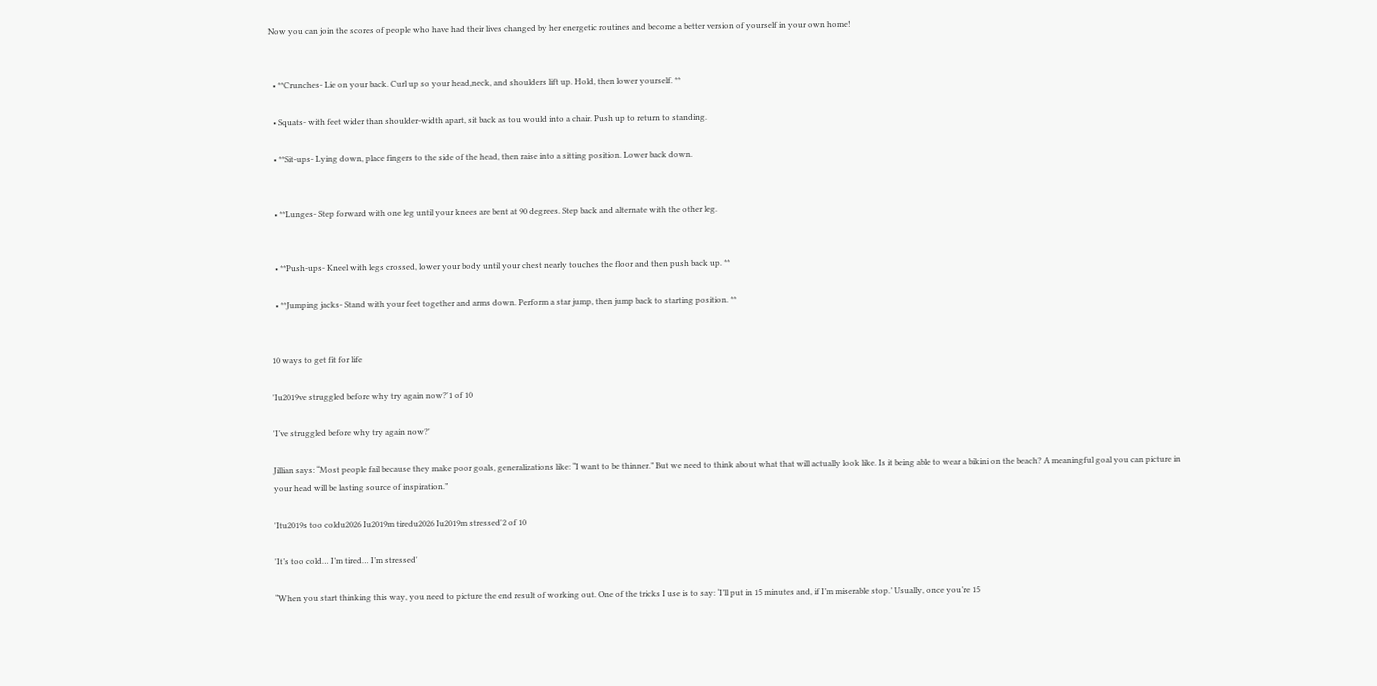Now you can join the scores of people who have had their lives changed by her energetic routines and become a better version of yourself in your own home!


  • **Crunches- Lie on your back. Curl up so your head,neck, and shoulders lift up. Hold, then lower yourself. **

  • Squats- with feet wider than shoulder-width apart, sit back as tou would into a chair. Push up to return to standing.

  • **Sit-ups- Lying down, place fingers to the side of the head, then raise into a sitting position. Lower back down.


  • **Lunges- Step forward with one leg until your knees are bent at 90 degrees. Step back and alternate with the other leg.


  • **Push-ups- Kneel with legs crossed, lower your body until your chest nearly touches the floor and then push back up. **

  • **Jumping jacks- Stand with your feet together and arms down. Perform a star jump, then jump back to starting position. **


10 ways to get fit for life

'Iu2019ve struggled before why try again now?'1 of 10

'I’ve struggled before why try again now?'

Jillian says: “Most people fail because they make poor goals, generalizations like: “I want to be thinner.” But we need to think about what that will actually look like. Is it being able to wear a bikini on the beach? A meaningful goal you can picture in your head will be lasting source of inspiration.”

'Itu2019s too coldu2026 Iu2019m tiredu2026 Iu2019m stressed'2 of 10

'It’s too cold… I’m tired… I’m stressed'

“When you start thinking this way, you need to picture the end result of working out. One of the tricks I use is to say: ‘I’ll put in 15 minutes and, if I’m miserable stop.’ Usually, once you’re 15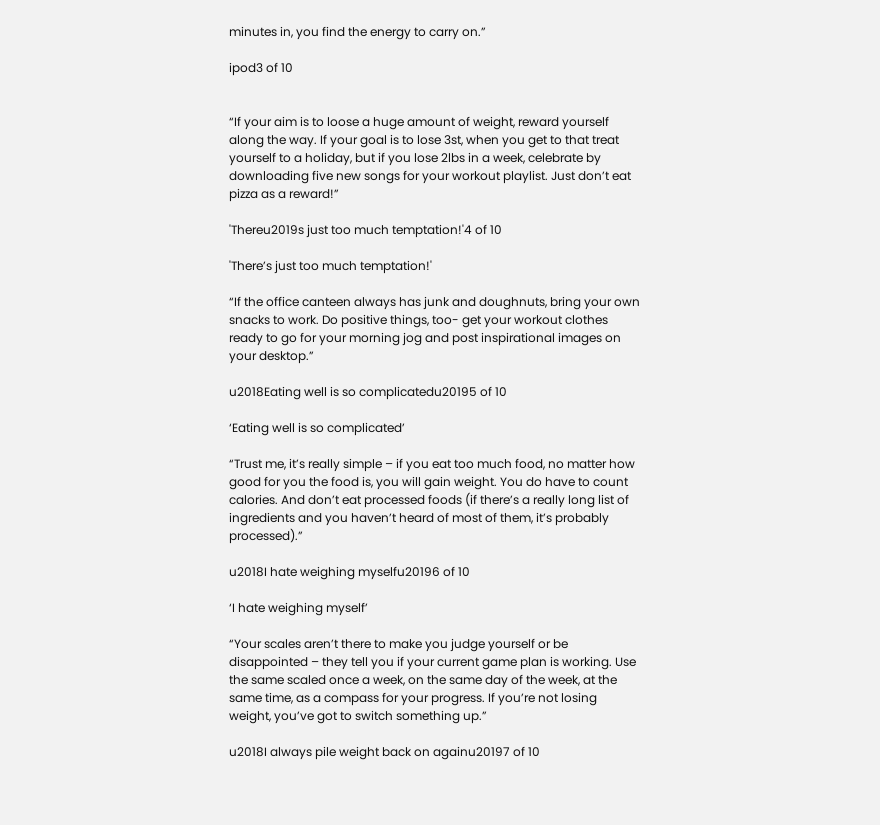minutes in, you find the energy to carry on.”

ipod3 of 10


“If your aim is to loose a huge amount of weight, reward yourself along the way. If your goal is to lose 3st, when you get to that treat yourself to a holiday, but if you lose 2lbs in a week, celebrate by downloading five new songs for your workout playlist. Just don’t eat pizza as a reward!”

'Thereu2019s just too much temptation!'4 of 10

'There’s just too much temptation!'

“If the office canteen always has junk and doughnuts, bring your own snacks to work. Do positive things, too- get your workout clothes ready to go for your morning jog and post inspirational images on your desktop.”

u2018Eating well is so complicatedu20195 of 10

‘Eating well is so complicated’

“Trust me, it’s really simple – if you eat too much food, no matter how good for you the food is, you will gain weight. You do have to count calories. And don’t eat processed foods (if there’s a really long list of ingredients and you haven’t heard of most of them, it’s probably processed).”

u2018I hate weighing myselfu20196 of 10

‘I hate weighing myself’

“Your scales aren’t there to make you judge yourself or be disappointed – they tell you if your current game plan is working. Use the same scaled once a week, on the same day of the week, at the same time, as a compass for your progress. If you’re not losing weight, you’ve got to switch something up.”

u2018I always pile weight back on againu20197 of 10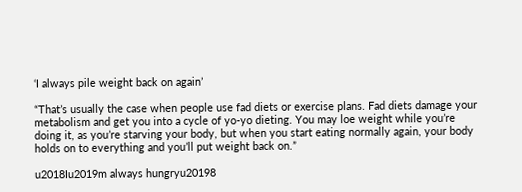‘I always pile weight back on again’

“That’s usually the case when people use fad diets or exercise plans. Fad diets damage your metabolism and get you into a cycle of yo-yo dieting. You may loe weight while you’re doing it, as you’re starving your body, but when you start eating normally again, your body holds on to everything and you’ll put weight back on.”

u2018Iu2019m always hungryu20198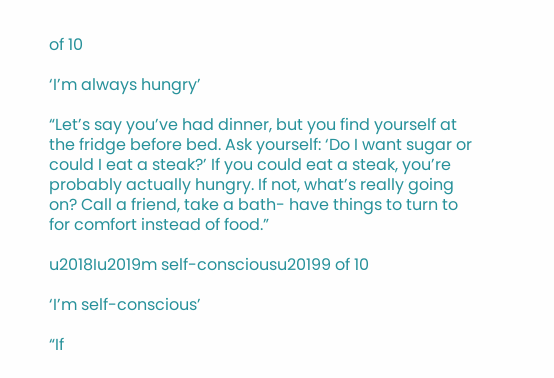of 10

‘I’m always hungry’

“Let’s say you’ve had dinner, but you find yourself at the fridge before bed. Ask yourself: ‘Do I want sugar or could I eat a steak?’ If you could eat a steak, you’re probably actually hungry. If not, what’s really going on? Call a friend, take a bath- have things to turn to for comfort instead of food.”

u2018Iu2019m self-consciousu20199 of 10

‘I’m self-conscious’

“If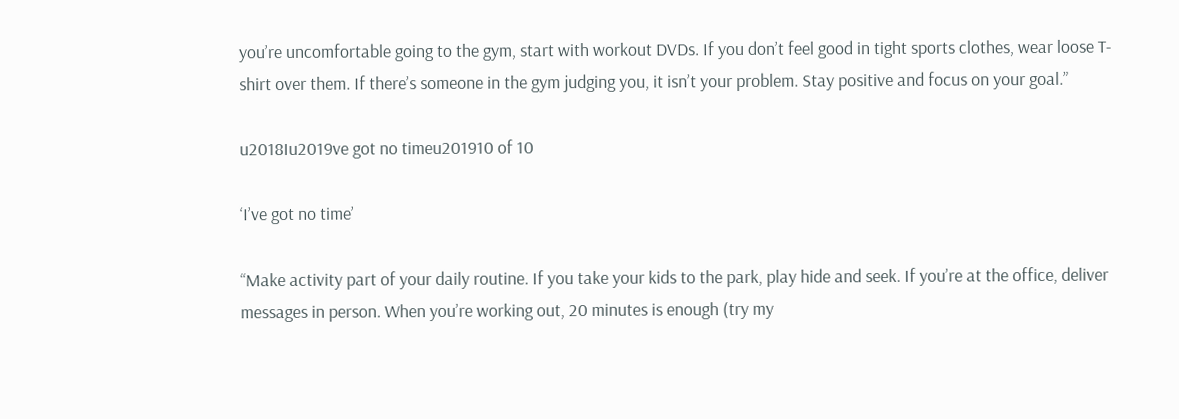you’re uncomfortable going to the gym, start with workout DVDs. If you don’t feel good in tight sports clothes, wear loose T-shirt over them. If there’s someone in the gym judging you, it isn’t your problem. Stay positive and focus on your goal.”

u2018Iu2019ve got no timeu201910 of 10

‘I’ve got no time’

“Make activity part of your daily routine. If you take your kids to the park, play hide and seek. If you’re at the office, deliver messages in person. When you’re working out, 20 minutes is enough (try my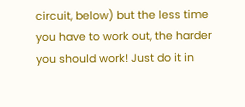circuit, below) but the less time you have to work out, the harder you should work! Just do it in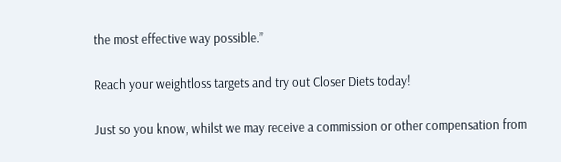the most effective way possible.”

Reach your weightloss targets and try out Closer Diets today!

Just so you know, whilst we may receive a commission or other compensation from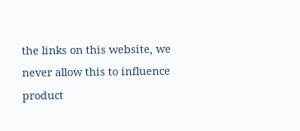the links on this website, we never allow this to influence product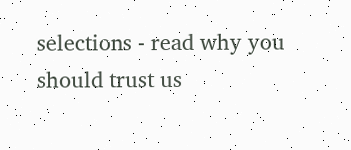selections - read why you should trust us